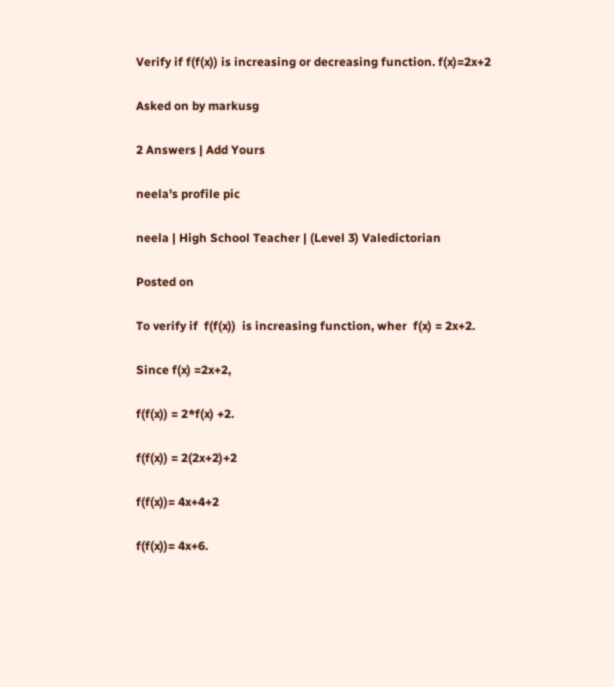Verify if f(f(x)) is increasing or decreasing function. f(x)=2x+2

Asked on by markusg

2 Answers | Add Yours

neela's profile pic

neela | High School Teacher | (Level 3) Valedictorian

Posted on

To verify if  f(f(x))  is increasing function, wher  f(x) = 2x+2.

Since f(x) =2x+2,

f(f(x)) = 2*f(x) +2.

f(f(x)) = 2(2x+2)+2

f(f(x))= 4x+4+2

f(f(x))= 4x+6.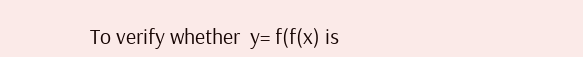To verify whether  y= f(f(x) is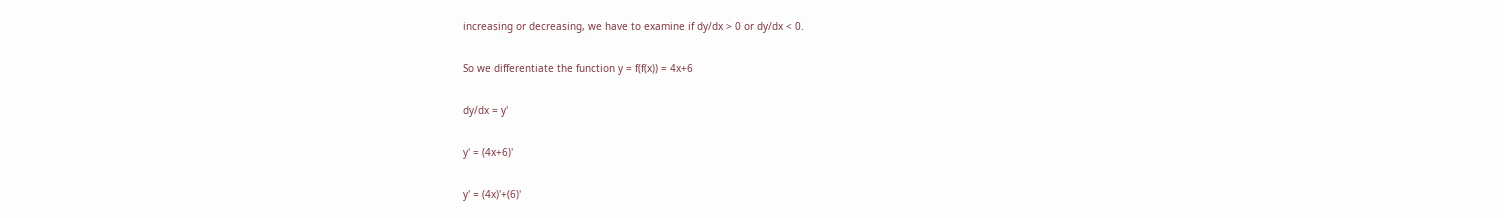increasing or decreasing, we have to examine if dy/dx > 0 or dy/dx < 0.

So we differentiate the function y = f(f(x)) = 4x+6

dy/dx = y'

y' = (4x+6)'

y' = (4x)'+(6)'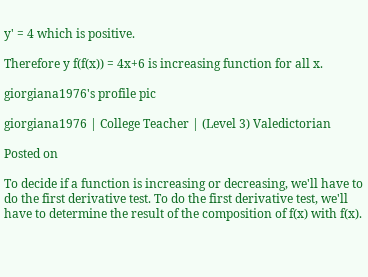y' = 4 which is positive.

Therefore y f(f(x)) = 4x+6 is increasing function for all x.

giorgiana1976's profile pic

giorgiana1976 | College Teacher | (Level 3) Valedictorian

Posted on

To decide if a function is increasing or decreasing, we'll have to do the first derivative test. To do the first derivative test, we'll have to determine the result of the composition of f(x) with f(x).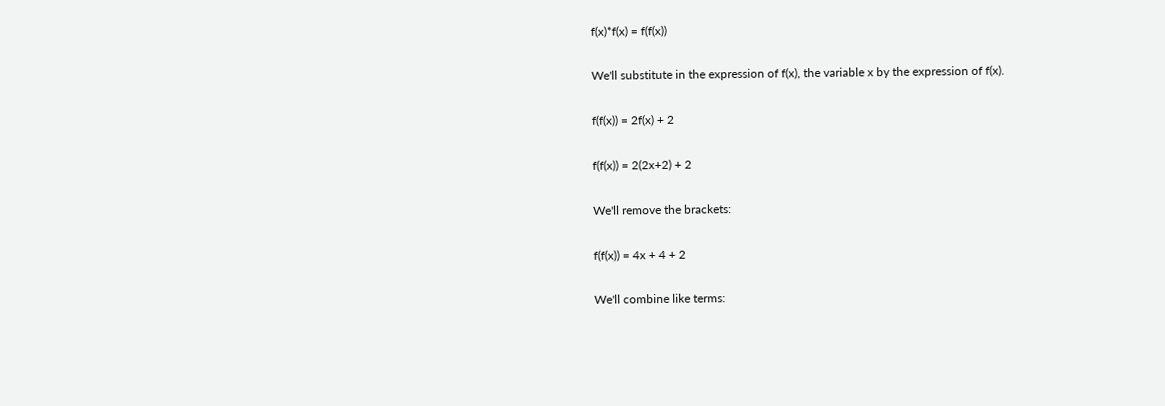f(x)*f(x) = f(f(x))

We'll substitute in the expression of f(x), the variable x by the expression of f(x).

f(f(x)) = 2f(x) + 2

f(f(x)) = 2(2x+2) + 2

We'll remove the brackets:

f(f(x)) = 4x + 4 + 2

We'll combine like terms: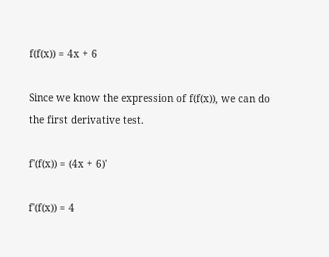f(f(x)) = 4x + 6

Since we know the expression of f(f(x)), we can do the first derivative test.

f'(f(x)) = (4x + 6)'

f'(f(x)) = 4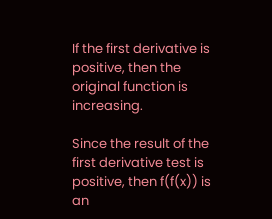If the first derivative is positive, then the original function is increasing.

Since the result of the first derivative test is positive, then f(f(x)) is an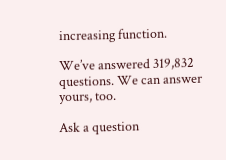increasing function.

We’ve answered 319,832 questions. We can answer yours, too.

Ask a question